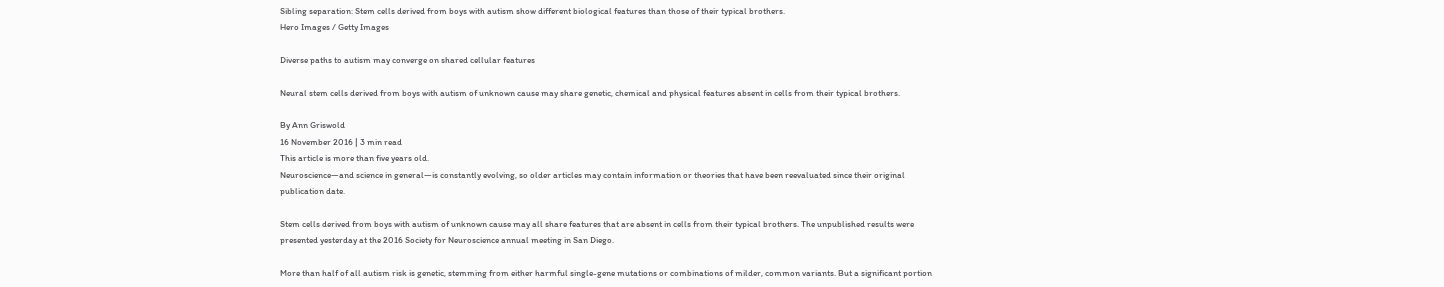Sibling separation: Stem cells derived from boys with autism show different biological features than those of their typical brothers.
Hero Images / Getty Images

Diverse paths to autism may converge on shared cellular features

Neural stem cells derived from boys with autism of unknown cause may share genetic, chemical and physical features absent in cells from their typical brothers.

By Ann Griswold
16 November 2016 | 3 min read
This article is more than five years old.
Neuroscience—and science in general—is constantly evolving, so older articles may contain information or theories that have been reevaluated since their original publication date.

Stem cells derived from boys with autism of unknown cause may all share features that are absent in cells from their typical brothers. The unpublished results were presented yesterday at the 2016 Society for Neuroscience annual meeting in San Diego.

More than half of all autism risk is genetic, stemming from either harmful single-gene mutations or combinations of milder, common variants. But a significant portion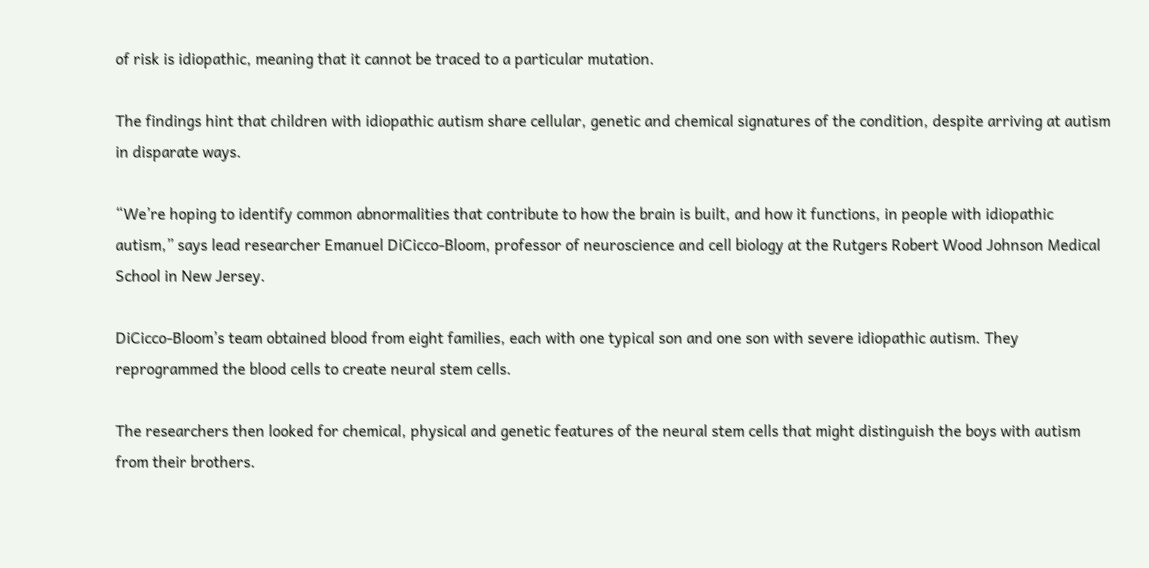of risk is idiopathic, meaning that it cannot be traced to a particular mutation.

The findings hint that children with idiopathic autism share cellular, genetic and chemical signatures of the condition, despite arriving at autism in disparate ways.

“We’re hoping to identify common abnormalities that contribute to how the brain is built, and how it functions, in people with idiopathic autism,” says lead researcher Emanuel DiCicco-Bloom, professor of neuroscience and cell biology at the Rutgers Robert Wood Johnson Medical School in New Jersey.

DiCicco-Bloom’s team obtained blood from eight families, each with one typical son and one son with severe idiopathic autism. They reprogrammed the blood cells to create neural stem cells.

The researchers then looked for chemical, physical and genetic features of the neural stem cells that might distinguish the boys with autism from their brothers.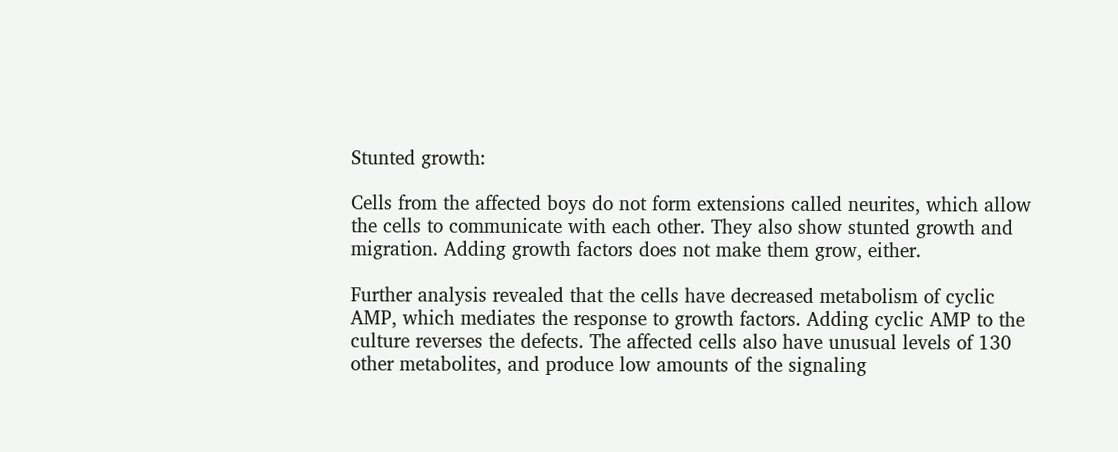Stunted growth:

Cells from the affected boys do not form extensions called neurites, which allow the cells to communicate with each other. They also show stunted growth and migration. Adding growth factors does not make them grow, either.

Further analysis revealed that the cells have decreased metabolism of cyclic AMP, which mediates the response to growth factors. Adding cyclic AMP to the culture reverses the defects. The affected cells also have unusual levels of 130 other metabolites, and produce low amounts of the signaling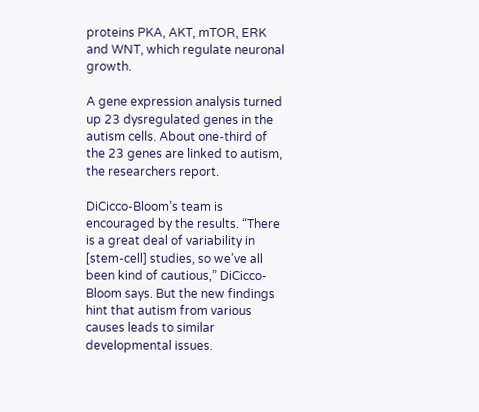proteins PKA, AKT, mTOR, ERK and WNT, which regulate neuronal growth.

A gene expression analysis turned up 23 dysregulated genes in the autism cells. About one-third of the 23 genes are linked to autism, the researchers report.

DiCicco-Bloom’s team is encouraged by the results. “There is a great deal of variability in [stem-cell] studies, so we’ve all been kind of cautious,” DiCicco-Bloom says. But the new findings hint that autism from various causes leads to similar developmental issues.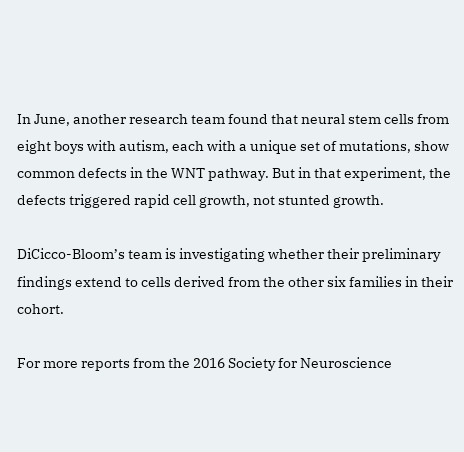In June, another research team found that neural stem cells from eight boys with autism, each with a unique set of mutations, show common defects in the WNT pathway. But in that experiment, the defects triggered rapid cell growth, not stunted growth.

DiCicco-Bloom’s team is investigating whether their preliminary findings extend to cells derived from the other six families in their cohort.

For more reports from the 2016 Society for Neuroscience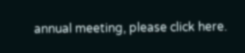annual meeting, please click here.